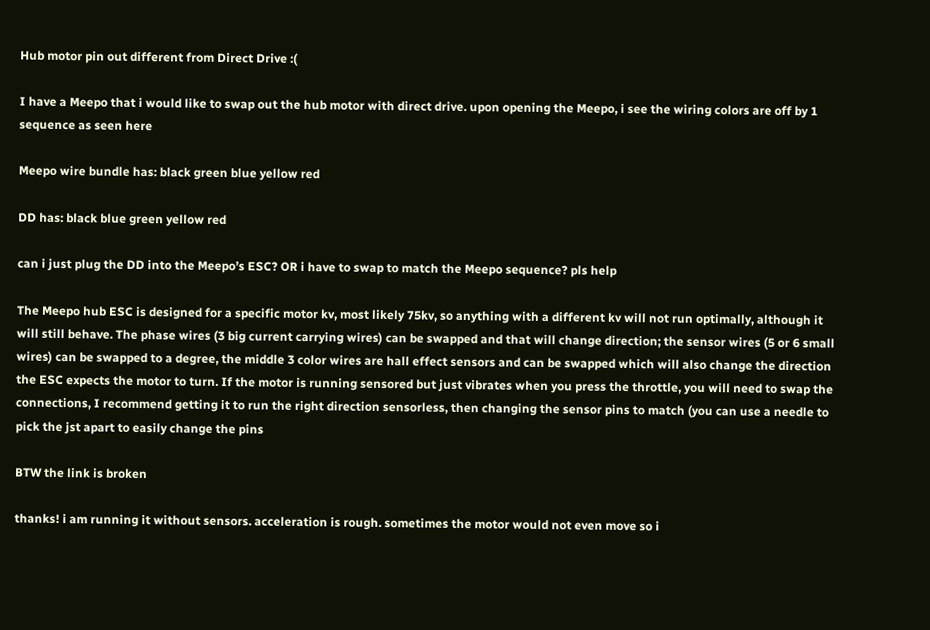Hub motor pin out different from Direct Drive :(

I have a Meepo that i would like to swap out the hub motor with direct drive. upon opening the Meepo, i see the wiring colors are off by 1 sequence as seen here

Meepo wire bundle has: black green blue yellow red

DD has: black blue green yellow red

can i just plug the DD into the Meepo’s ESC? OR i have to swap to match the Meepo sequence? pls help

The Meepo hub ESC is designed for a specific motor kv, most likely 75kv, so anything with a different kv will not run optimally, although it will still behave. The phase wires (3 big current carrying wires) can be swapped and that will change direction; the sensor wires (5 or 6 small wires) can be swapped to a degree, the middle 3 color wires are hall effect sensors and can be swapped which will also change the direction the ESC expects the motor to turn. If the motor is running sensored but just vibrates when you press the throttle, you will need to swap the connections, I recommend getting it to run the right direction sensorless, then changing the sensor pins to match (you can use a needle to pick the jst apart to easily change the pins

BTW the link is broken

thanks! i am running it without sensors. acceleration is rough. sometimes the motor would not even move so i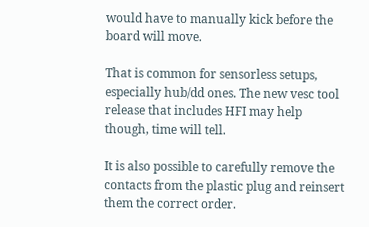would have to manually kick before the board will move.

That is common for sensorless setups, especially hub/dd ones. The new vesc tool release that includes HFI may help though, time will tell.

It is also possible to carefully remove the contacts from the plastic plug and reinsert them the correct order.